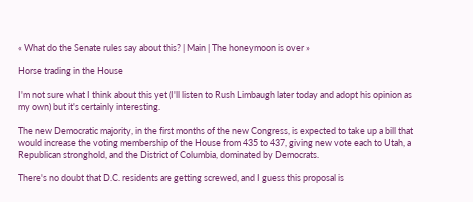« What do the Senate rules say about this? | Main | The honeymoon is over »

Horse trading in the House

I'm not sure what I think about this yet (I'll listen to Rush Limbaugh later today and adopt his opinion as my own) but it's certainly interesting.

The new Democratic majority, in the first months of the new Congress, is expected to take up a bill that would increase the voting membership of the House from 435 to 437, giving new vote each to Utah, a Republican stronghold, and the District of Columbia, dominated by Democrats.

There's no doubt that D.C. residents are getting screwed, and I guess this proposal is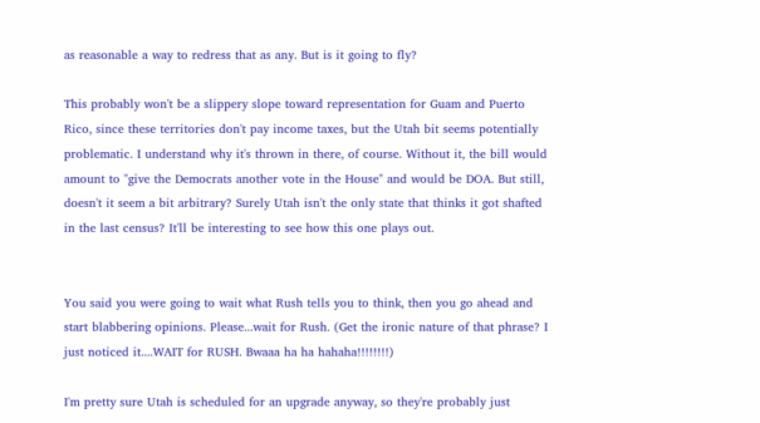as reasonable a way to redress that as any. But is it going to fly?

This probably won't be a slippery slope toward representation for Guam and Puerto Rico, since these territories don't pay income taxes, but the Utah bit seems potentially problematic. I understand why it's thrown in there, of course. Without it, the bill would amount to "give the Democrats another vote in the House" and would be DOA. But still, doesn't it seem a bit arbitrary? Surely Utah isn't the only state that thinks it got shafted in the last census? It'll be interesting to see how this one plays out.


You said you were going to wait what Rush tells you to think, then you go ahead and start blabbering opinions. Please...wait for Rush. (Get the ironic nature of that phrase? I just noticed it....WAIT for RUSH. Bwaaa ha ha hahaha!!!!!!!!)

I'm pretty sure Utah is scheduled for an upgrade anyway, so they're probably just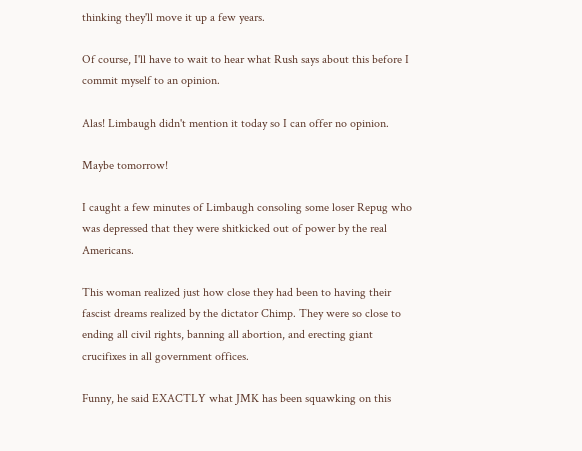thinking they'll move it up a few years.

Of course, I'll have to wait to hear what Rush says about this before I commit myself to an opinion.

Alas! Limbaugh didn't mention it today so I can offer no opinion.

Maybe tomorrow!

I caught a few minutes of Limbaugh consoling some loser Repug who was depressed that they were shitkicked out of power by the real Americans.

This woman realized just how close they had been to having their fascist dreams realized by the dictator Chimp. They were so close to ending all civil rights, banning all abortion, and erecting giant crucifixes in all government offices.

Funny, he said EXACTLY what JMK has been squawking on this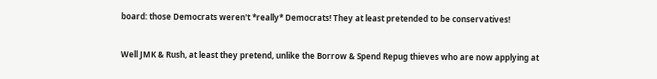board: those Democrats weren't *really* Democrats! They at least pretended to be conservatives!

Well JMK & Rush, at least they pretend, unlike the Borrow & Spend Repug thieves who are now applying at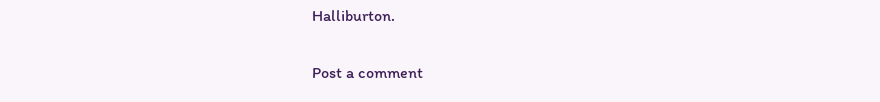Halliburton.

Post a comment